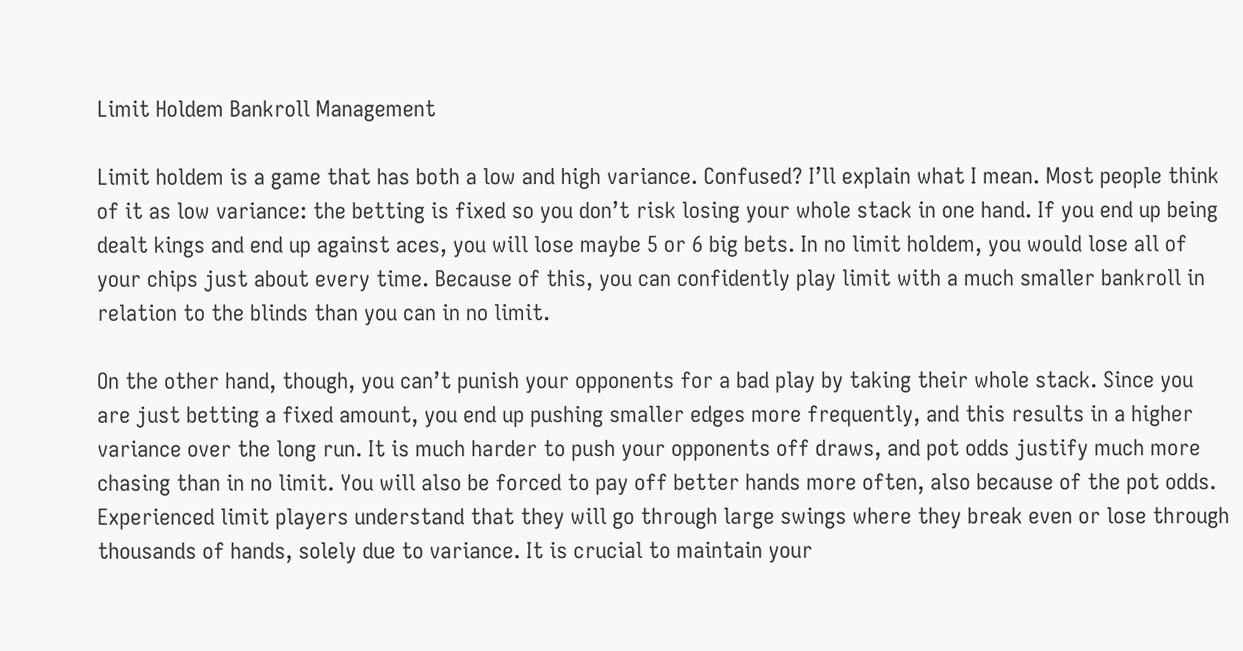Limit Holdem Bankroll Management

Limit holdem is a game that has both a low and high variance. Confused? I’ll explain what I mean. Most people think of it as low variance: the betting is fixed so you don’t risk losing your whole stack in one hand. If you end up being dealt kings and end up against aces, you will lose maybe 5 or 6 big bets. In no limit holdem, you would lose all of your chips just about every time. Because of this, you can confidently play limit with a much smaller bankroll in relation to the blinds than you can in no limit.

On the other hand, though, you can’t punish your opponents for a bad play by taking their whole stack. Since you are just betting a fixed amount, you end up pushing smaller edges more frequently, and this results in a higher variance over the long run. It is much harder to push your opponents off draws, and pot odds justify much more chasing than in no limit. You will also be forced to pay off better hands more often, also because of the pot odds. Experienced limit players understand that they will go through large swings where they break even or lose through thousands of hands, solely due to variance. It is crucial to maintain your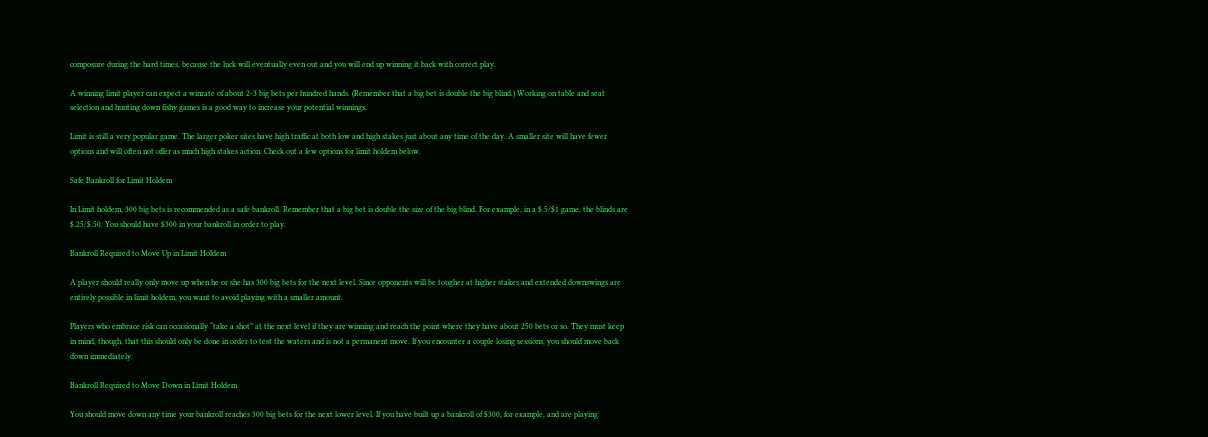composure during the hard times, because the luck will eventually even out and you will end up winning it back with correct play.

A winning limit player can expect a winrate of about 2-3 big bets per hundred hands. (Remember that a big bet is double the big blind.) Working on table and seat selection and hunting down fishy games is a good way to increase your potential winnings.

Limit is still a very popular game. The larger poker sites have high traffic at both low and high stakes just about any time of the day. A smaller site will have fewer options and will often not offer as much high stakes action. Check out a few options for limit holdem below.

Safe Bankroll for Limit Holdem

In Limit holdem, 300 big bets is recommended as a safe bankroll. Remember that a big bet is double the size of the big blind. For example, in a $.5/$1 game, the blinds are $.25/$.50. You should have $300 in your bankroll in order to play.

Bankroll Required to Move Up in Limit Holdem

A player should really only move up when he or she has 300 big bets for the next level. Since opponents will be tougher at higher stakes and extended downswings are entirely possible in limit holdem, you want to avoid playing with a smaller amount.

Players who embrace risk can occasionally “take a shot” at the next level if they are winning and reach the point where they have about 250 bets or so. They must keep in mind, though, that this should only be done in order to test the waters and is not a permanent move. If you encounter a couple losing sessions, you should move back down immediately.

Bankroll Required to Move Down in Limit Holdem

You should move down any time your bankroll reaches 300 big bets for the next lower level. If you have built up a bankroll of $300, for example, and are playing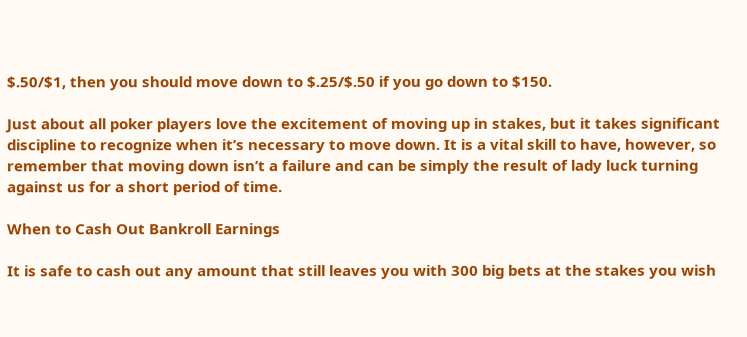$.50/$1, then you should move down to $.25/$.50 if you go down to $150.

Just about all poker players love the excitement of moving up in stakes, but it takes significant discipline to recognize when it’s necessary to move down. It is a vital skill to have, however, so remember that moving down isn’t a failure and can be simply the result of lady luck turning against us for a short period of time.

When to Cash Out Bankroll Earnings

It is safe to cash out any amount that still leaves you with 300 big bets at the stakes you wish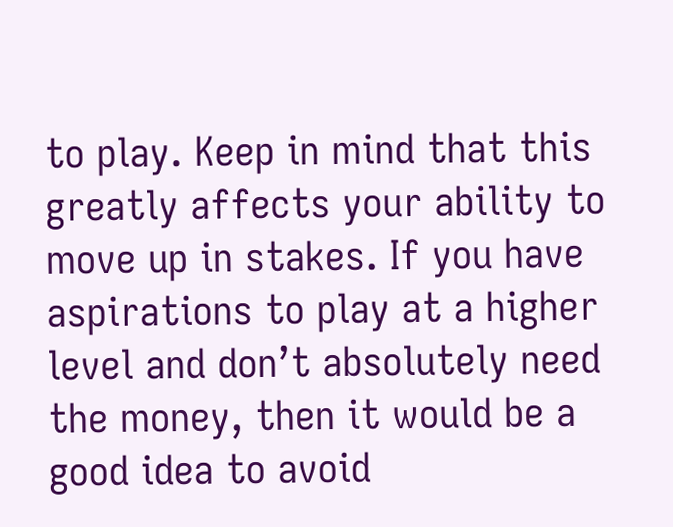to play. Keep in mind that this greatly affects your ability to move up in stakes. If you have aspirations to play at a higher level and don’t absolutely need the money, then it would be a good idea to avoid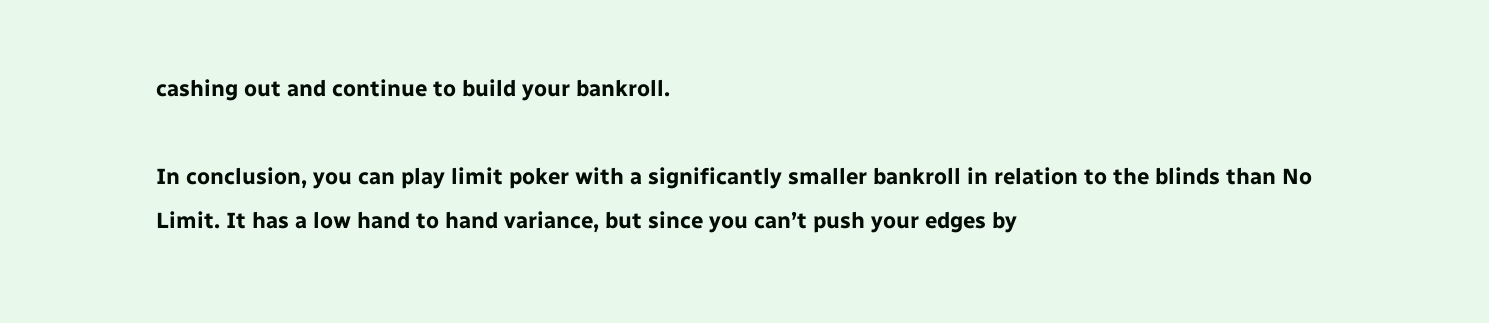cashing out and continue to build your bankroll.

In conclusion, you can play limit poker with a significantly smaller bankroll in relation to the blinds than No Limit. It has a low hand to hand variance, but since you can’t push your edges by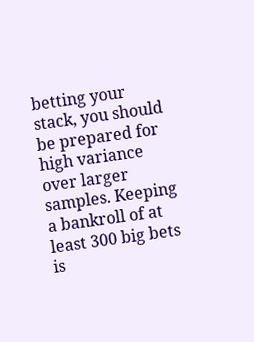betting your stack, you should be prepared for high variance over larger samples. Keeping a bankroll of at least 300 big bets is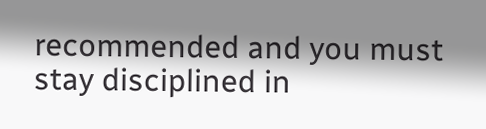recommended and you must stay disciplined in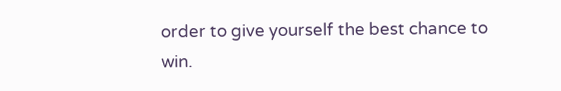order to give yourself the best chance to win.